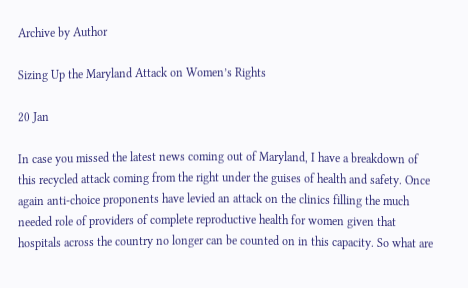Archive by Author

Sizing Up the Maryland Attack on Women’s Rights

20 Jan

In case you missed the latest news coming out of Maryland, I have a breakdown of this recycled attack coming from the right under the guises of health and safety. Once again anti-choice proponents have levied an attack on the clinics filling the much needed role of providers of complete reproductive health for women given that hospitals across the country no longer can be counted on in this capacity. So what are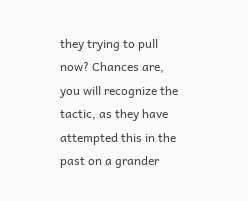they trying to pull now? Chances are, you will recognize the tactic, as they have attempted this in the past on a grander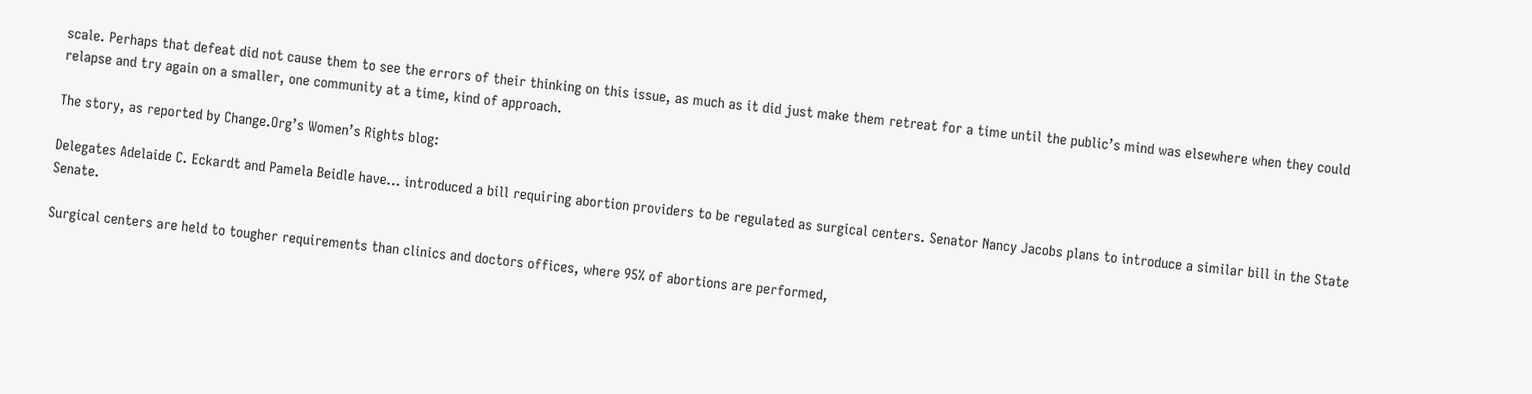scale. Perhaps that defeat did not cause them to see the errors of their thinking on this issue, as much as it did just make them retreat for a time until the public’s mind was elsewhere when they could relapse and try again on a smaller, one community at a time, kind of approach.

The story, as reported by Change.Org’s Women’s Rights blog:

Delegates Adelaide C. Eckardt and Pamela Beidle have… introduced a bill requiring abortion providers to be regulated as surgical centers. Senator Nancy Jacobs plans to introduce a similar bill in the State Senate.

Surgical centers are held to tougher requirements than clinics and doctors offices, where 95% of abortions are performed,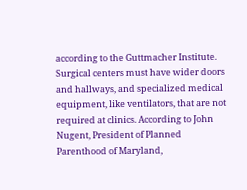according to the Guttmacher Institute. Surgical centers must have wider doors and hallways, and specialized medical equipment, like ventilators, that are not required at clinics. According to John Nugent, President of Planned Parenthood of Maryland,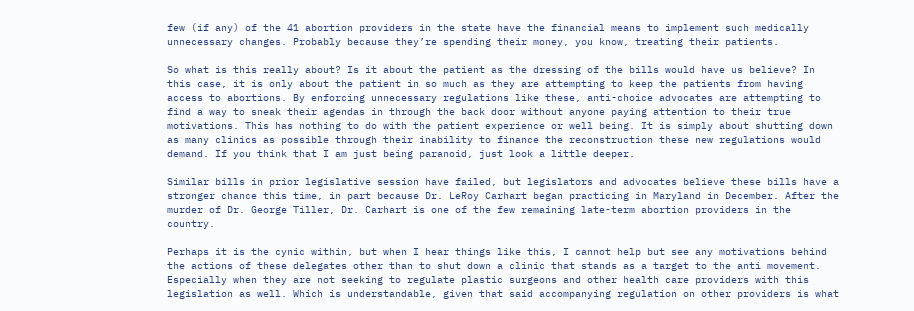few (if any) of the 41 abortion providers in the state have the financial means to implement such medically unnecessary changes. Probably because they’re spending their money, you know, treating their patients.

So what is this really about? Is it about the patient as the dressing of the bills would have us believe? In this case, it is only about the patient in so much as they are attempting to keep the patients from having access to abortions. By enforcing unnecessary regulations like these, anti-choice advocates are attempting to find a way to sneak their agendas in through the back door without anyone paying attention to their true motivations. This has nothing to do with the patient experience or well being. It is simply about shutting down as many clinics as possible through their inability to finance the reconstruction these new regulations would demand. If you think that I am just being paranoid, just look a little deeper.

Similar bills in prior legislative session have failed, but legislators and advocates believe these bills have a stronger chance this time, in part because Dr. LeRoy Carhart began practicing in Maryland in December. After the murder of Dr. George Tiller, Dr. Carhart is one of the few remaining late-term abortion providers in the country.

Perhaps it is the cynic within, but when I hear things like this, I cannot help but see any motivations behind the actions of these delegates other than to shut down a clinic that stands as a target to the anti movement. Especially when they are not seeking to regulate plastic surgeons and other health care providers with this legislation as well. Which is understandable, given that said accompanying regulation on other providers is what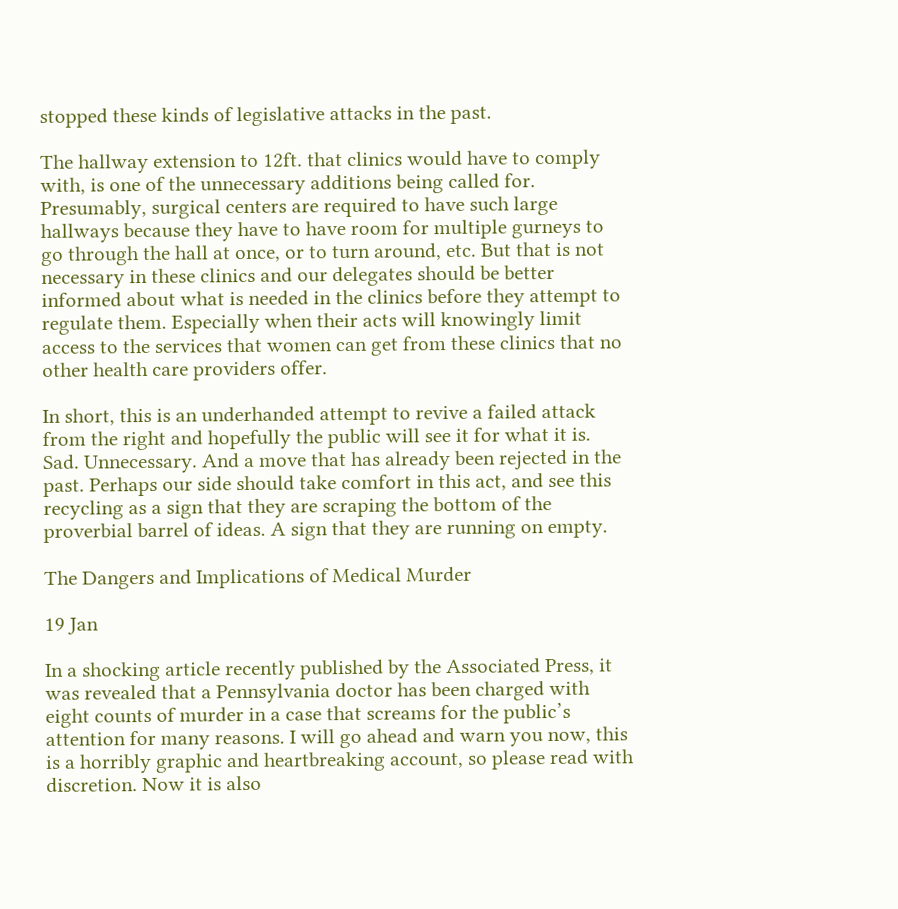stopped these kinds of legislative attacks in the past.

The hallway extension to 12ft. that clinics would have to comply with, is one of the unnecessary additions being called for. Presumably, surgical centers are required to have such large hallways because they have to have room for multiple gurneys to go through the hall at once, or to turn around, etc. But that is not necessary in these clinics and our delegates should be better informed about what is needed in the clinics before they attempt to regulate them. Especially when their acts will knowingly limit access to the services that women can get from these clinics that no other health care providers offer.

In short, this is an underhanded attempt to revive a failed attack from the right and hopefully the public will see it for what it is. Sad. Unnecessary. And a move that has already been rejected in the past. Perhaps our side should take comfort in this act, and see this recycling as a sign that they are scraping the bottom of the proverbial barrel of ideas. A sign that they are running on empty.

The Dangers and Implications of Medical Murder

19 Jan

In a shocking article recently published by the Associated Press, it was revealed that a Pennsylvania doctor has been charged with eight counts of murder in a case that screams for the public’s attention for many reasons. I will go ahead and warn you now, this is a horribly graphic and heartbreaking account, so please read with discretion. Now it is also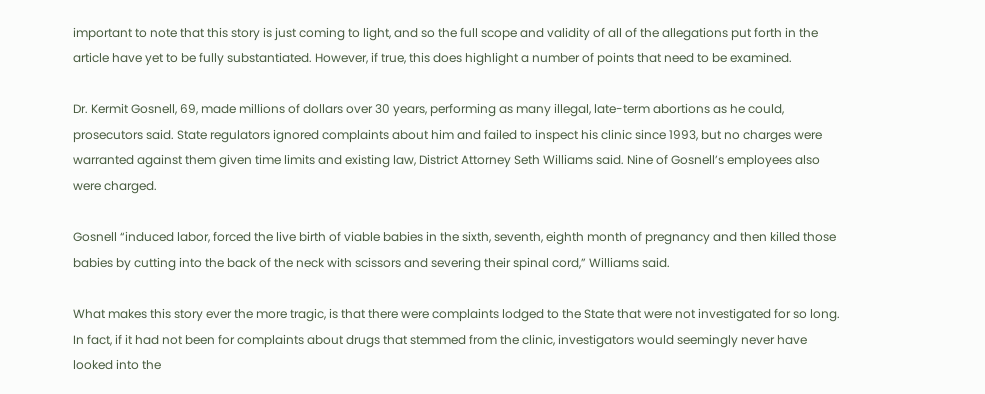important to note that this story is just coming to light, and so the full scope and validity of all of the allegations put forth in the article have yet to be fully substantiated. However, if true, this does highlight a number of points that need to be examined.

Dr. Kermit Gosnell, 69, made millions of dollars over 30 years, performing as many illegal, late-term abortions as he could, prosecutors said. State regulators ignored complaints about him and failed to inspect his clinic since 1993, but no charges were warranted against them given time limits and existing law, District Attorney Seth Williams said. Nine of Gosnell’s employees also were charged.

Gosnell “induced labor, forced the live birth of viable babies in the sixth, seventh, eighth month of pregnancy and then killed those babies by cutting into the back of the neck with scissors and severing their spinal cord,” Williams said.

What makes this story ever the more tragic, is that there were complaints lodged to the State that were not investigated for so long. In fact, if it had not been for complaints about drugs that stemmed from the clinic, investigators would seemingly never have looked into the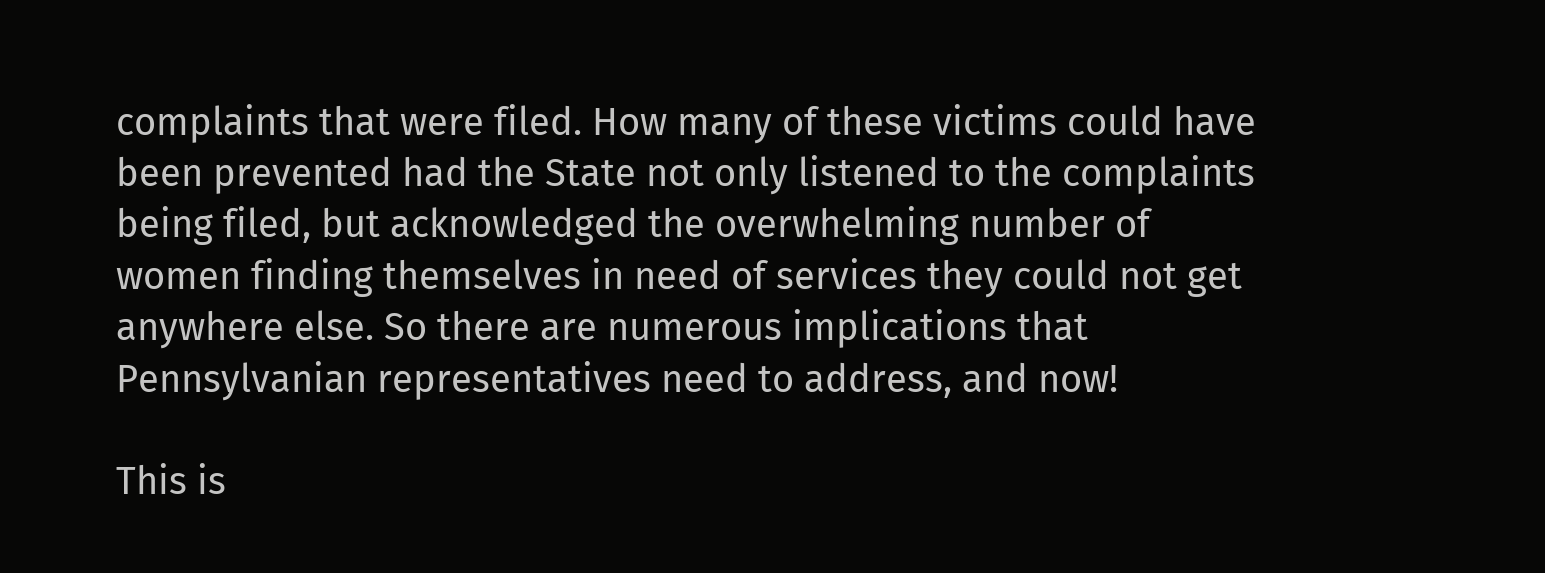complaints that were filed. How many of these victims could have been prevented had the State not only listened to the complaints being filed, but acknowledged the overwhelming number of women finding themselves in need of services they could not get anywhere else. So there are numerous implications that Pennsylvanian representatives need to address, and now!

This is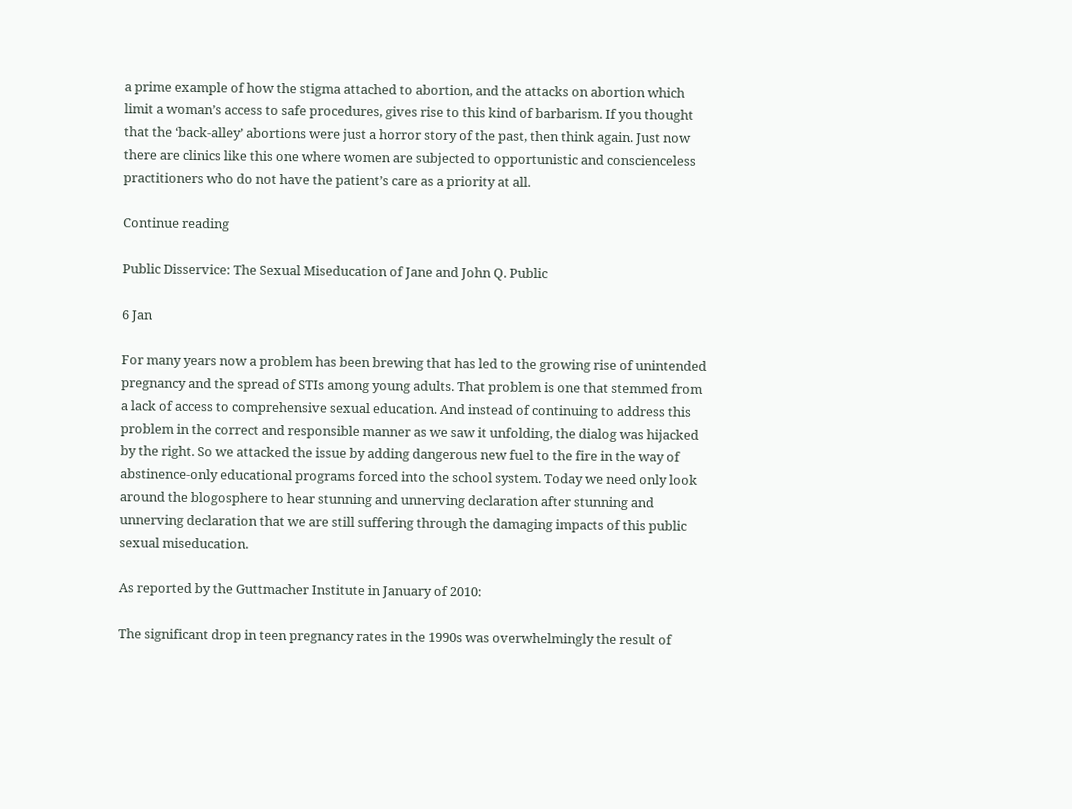a prime example of how the stigma attached to abortion, and the attacks on abortion which limit a woman’s access to safe procedures, gives rise to this kind of barbarism. If you thought that the ‘back-alley’ abortions were just a horror story of the past, then think again. Just now there are clinics like this one where women are subjected to opportunistic and conscienceless practitioners who do not have the patient’s care as a priority at all.

Continue reading

Public Disservice: The Sexual Miseducation of Jane and John Q. Public

6 Jan

For many years now a problem has been brewing that has led to the growing rise of unintended pregnancy and the spread of STIs among young adults. That problem is one that stemmed from a lack of access to comprehensive sexual education. And instead of continuing to address this problem in the correct and responsible manner as we saw it unfolding, the dialog was hijacked by the right. So we attacked the issue by adding dangerous new fuel to the fire in the way of abstinence-only educational programs forced into the school system. Today we need only look around the blogosphere to hear stunning and unnerving declaration after stunning and unnerving declaration that we are still suffering through the damaging impacts of this public sexual miseducation.

As reported by the Guttmacher Institute in January of 2010:

The significant drop in teen pregnancy rates in the 1990s was overwhelmingly the result of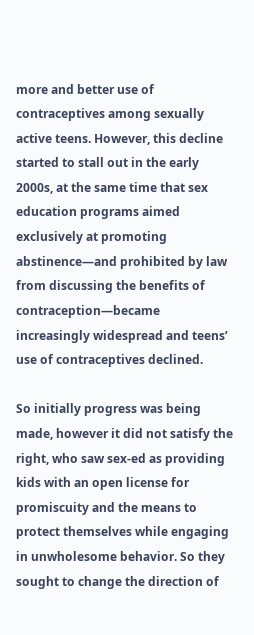more and better use of contraceptives among sexually active teens. However, this decline started to stall out in the early 2000s, at the same time that sex education programs aimed exclusively at promoting abstinence—and prohibited by law from discussing the benefits of contraception—became increasingly widespread and teens’ use of contraceptives declined.

So initially progress was being made, however it did not satisfy the right, who saw sex-ed as providing kids with an open license for promiscuity and the means to protect themselves while engaging in unwholesome behavior. So they sought to change the direction of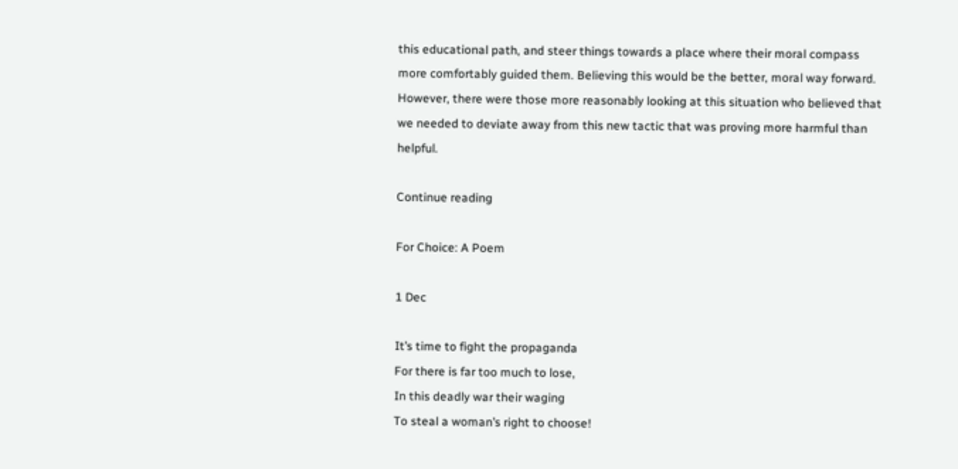this educational path, and steer things towards a place where their moral compass more comfortably guided them. Believing this would be the better, moral way forward. However, there were those more reasonably looking at this situation who believed that we needed to deviate away from this new tactic that was proving more harmful than helpful.

Continue reading

For Choice: A Poem

1 Dec

It’s time to fight the propaganda
For there is far too much to lose,
In this deadly war their waging
To steal a woman’s right to choose!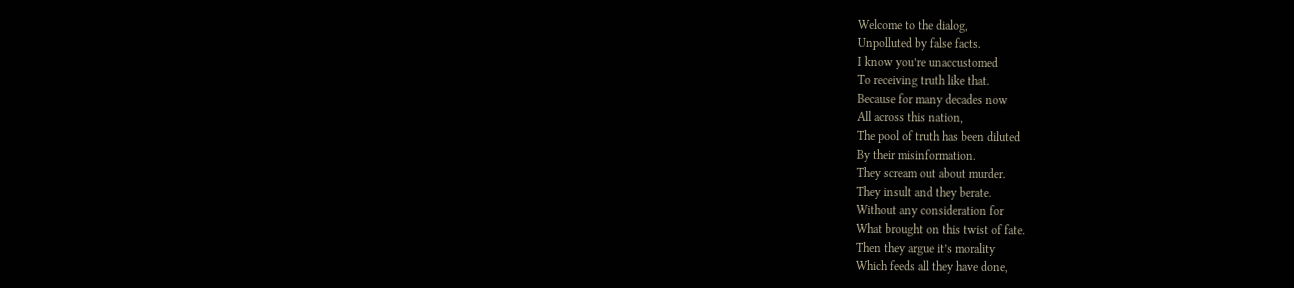Welcome to the dialog,
Unpolluted by false facts.
I know you’re unaccustomed
To receiving truth like that.
Because for many decades now
All across this nation,
The pool of truth has been diluted
By their misinformation.
They scream out about murder.
They insult and they berate.
Without any consideration for
What brought on this twist of fate.
Then they argue it’s morality
Which feeds all they have done,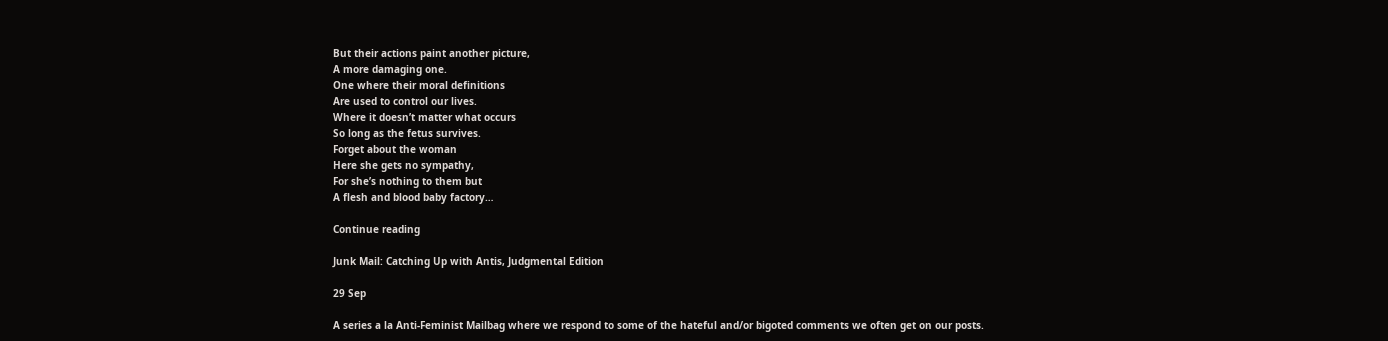But their actions paint another picture,
A more damaging one.
One where their moral definitions
Are used to control our lives.
Where it doesn’t matter what occurs
So long as the fetus survives.
Forget about the woman
Here she gets no sympathy,
For she’s nothing to them but
A flesh and blood baby factory…

Continue reading

Junk Mail: Catching Up with Antis, Judgmental Edition

29 Sep

A series a la Anti-Feminist Mailbag where we respond to some of the hateful and/or bigoted comments we often get on our posts.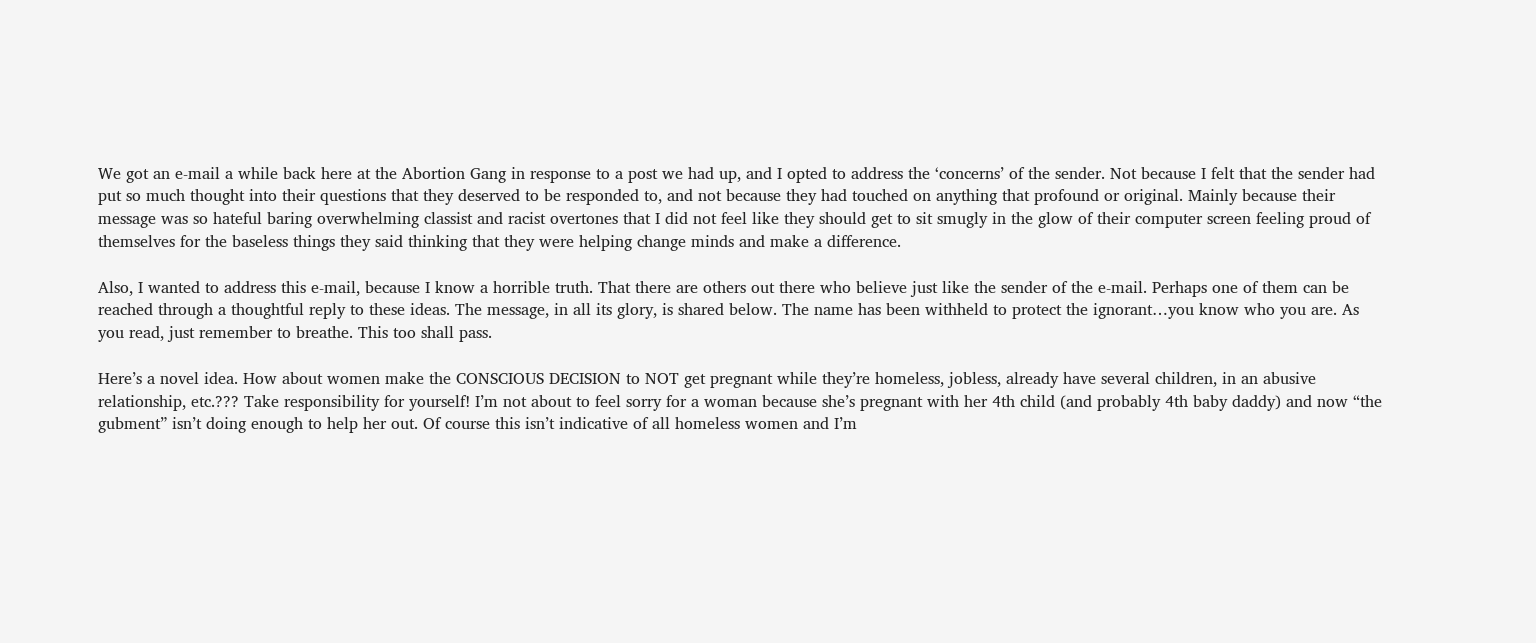We got an e-mail a while back here at the Abortion Gang in response to a post we had up, and I opted to address the ‘concerns’ of the sender. Not because I felt that the sender had put so much thought into their questions that they deserved to be responded to, and not because they had touched on anything that profound or original. Mainly because their message was so hateful baring overwhelming classist and racist overtones that I did not feel like they should get to sit smugly in the glow of their computer screen feeling proud of themselves for the baseless things they said thinking that they were helping change minds and make a difference.

Also, I wanted to address this e-mail, because I know a horrible truth. That there are others out there who believe just like the sender of the e-mail. Perhaps one of them can be reached through a thoughtful reply to these ideas. The message, in all its glory, is shared below. The name has been withheld to protect the ignorant…you know who you are. As you read, just remember to breathe. This too shall pass.

Here’s a novel idea. How about women make the CONSCIOUS DECISION to NOT get pregnant while they’re homeless, jobless, already have several children, in an abusive relationship, etc.??? Take responsibility for yourself! I’m not about to feel sorry for a woman because she’s pregnant with her 4th child (and probably 4th baby daddy) and now “the gubment” isn’t doing enough to help her out. Of course this isn’t indicative of all homeless women and I’m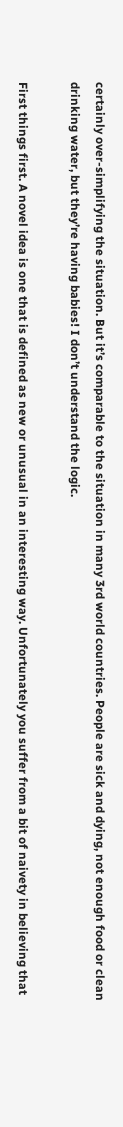certainly over-simplifying the situation. But it’s comparable to the situation in many 3rd world countries. People are sick and dying, not enough food or clean drinking water, but they’re having babies! I don’t understand the logic.

First things first. A novel idea is one that is defined as new or unusual in an interesting way. Unfortunately you suffer from a bit of naivety in believing that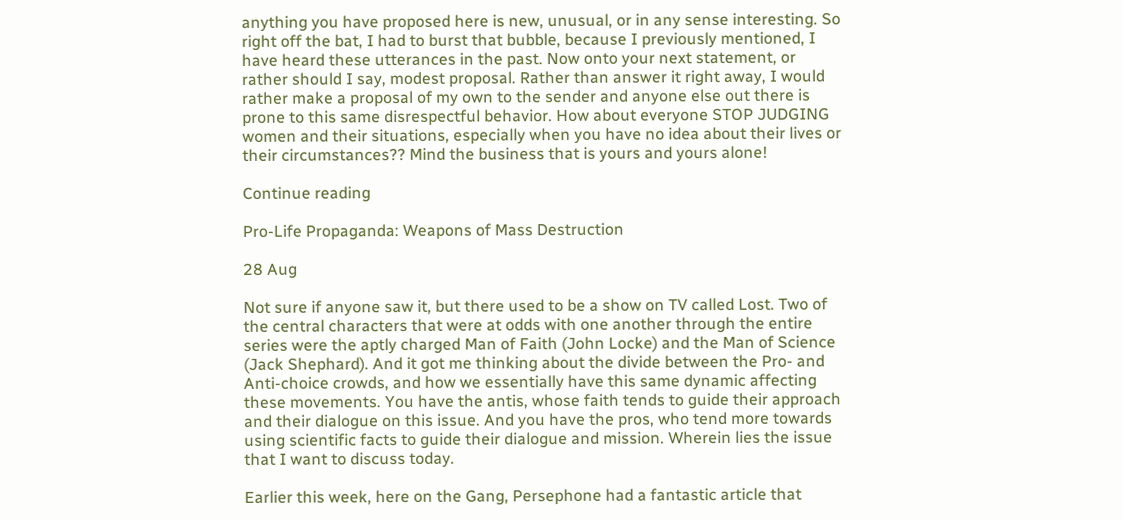anything you have proposed here is new, unusual, or in any sense interesting. So right off the bat, I had to burst that bubble, because I previously mentioned, I have heard these utterances in the past. Now onto your next statement, or rather should I say, modest proposal. Rather than answer it right away, I would rather make a proposal of my own to the sender and anyone else out there is prone to this same disrespectful behavior. How about everyone STOP JUDGING women and their situations, especially when you have no idea about their lives or their circumstances?? Mind the business that is yours and yours alone!

Continue reading

Pro-Life Propaganda: Weapons of Mass Destruction

28 Aug

Not sure if anyone saw it, but there used to be a show on TV called Lost. Two of the central characters that were at odds with one another through the entire series were the aptly charged Man of Faith (John Locke) and the Man of Science (Jack Shephard). And it got me thinking about the divide between the Pro- and Anti-choice crowds, and how we essentially have this same dynamic affecting these movements. You have the antis, whose faith tends to guide their approach and their dialogue on this issue. And you have the pros, who tend more towards using scientific facts to guide their dialogue and mission. Wherein lies the issue that I want to discuss today.

Earlier this week, here on the Gang, Persephone had a fantastic article that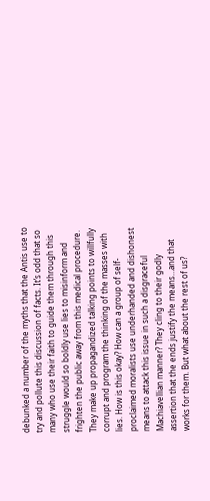debunked a number of the myths that the Antis use to try and pollute this discussion of facts. It’s odd that so many who use their faith to guide them through this struggle would so boldly use lies to misinform and frighten the public away from this medical procedure. They make up propagandized talking points to willfully corrupt and program the thinking of the masses with lies. How is this okay? How can a group of self-proclaimed moralists use underhanded and dishonest means to attack this issue in such a disgraceful Machiavellian manner? They cling to their godly assertion that the ends justify the means…and that works for them. But what about the rest of us?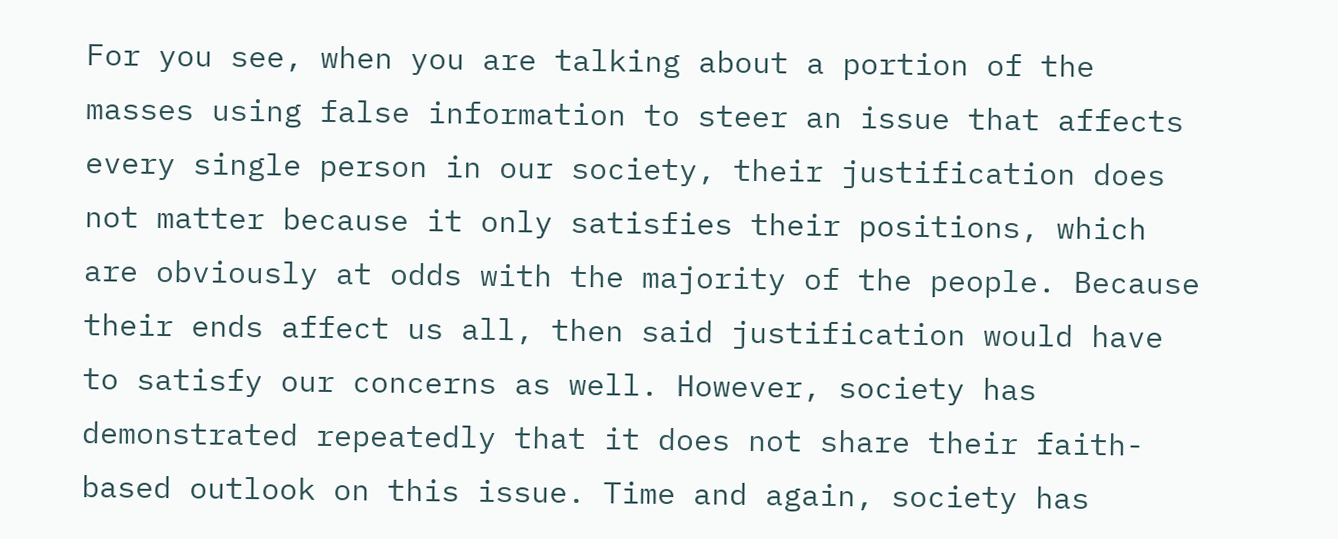For you see, when you are talking about a portion of the masses using false information to steer an issue that affects every single person in our society, their justification does not matter because it only satisfies their positions, which are obviously at odds with the majority of the people. Because their ends affect us all, then said justification would have to satisfy our concerns as well. However, society has demonstrated repeatedly that it does not share their faith-based outlook on this issue. Time and again, society has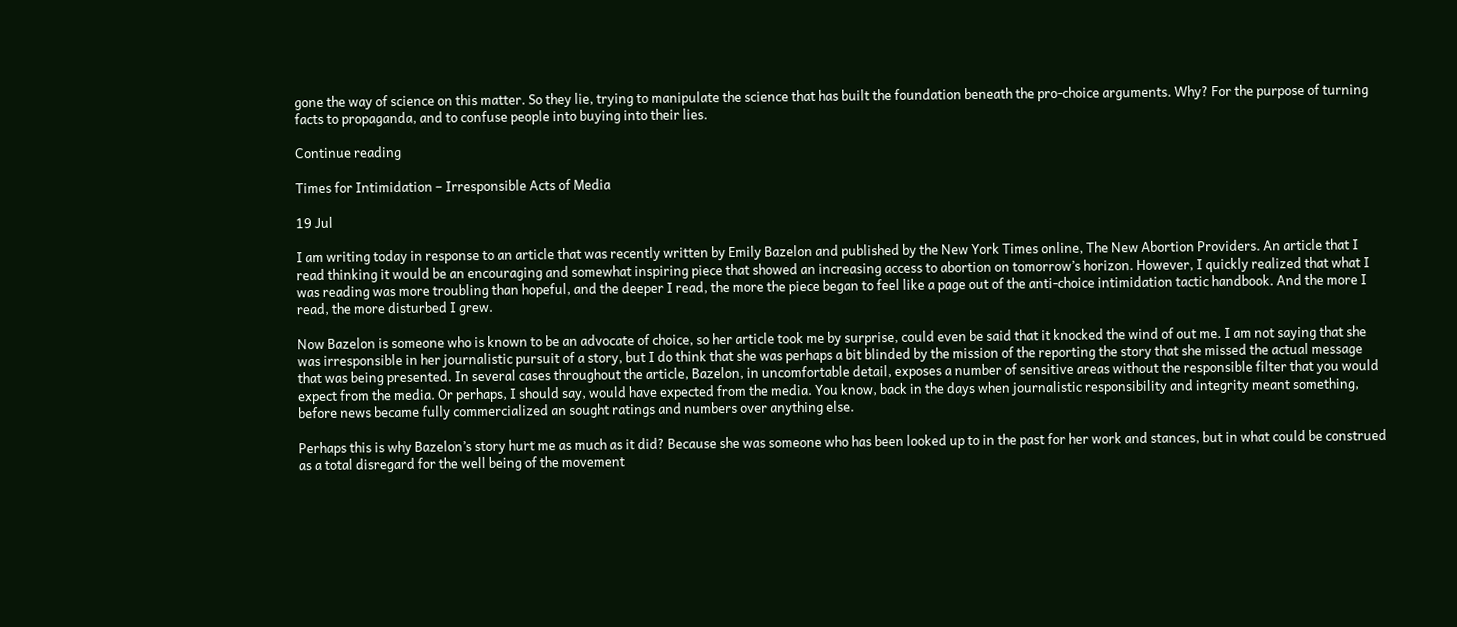gone the way of science on this matter. So they lie, trying to manipulate the science that has built the foundation beneath the pro-choice arguments. Why? For the purpose of turning facts to propaganda, and to confuse people into buying into their lies.

Continue reading

Times for Intimidation – Irresponsible Acts of Media

19 Jul

I am writing today in response to an article that was recently written by Emily Bazelon and published by the New York Times online, The New Abortion Providers. An article that I read thinking it would be an encouraging and somewhat inspiring piece that showed an increasing access to abortion on tomorrow’s horizon. However, I quickly realized that what I was reading was more troubling than hopeful, and the deeper I read, the more the piece began to feel like a page out of the anti-choice intimidation tactic handbook. And the more I read, the more disturbed I grew.

Now Bazelon is someone who is known to be an advocate of choice, so her article took me by surprise, could even be said that it knocked the wind of out me. I am not saying that she was irresponsible in her journalistic pursuit of a story, but I do think that she was perhaps a bit blinded by the mission of the reporting the story that she missed the actual message that was being presented. In several cases throughout the article, Bazelon, in uncomfortable detail, exposes a number of sensitive areas without the responsible filter that you would expect from the media. Or perhaps, I should say, would have expected from the media. You know, back in the days when journalistic responsibility and integrity meant something, before news became fully commercialized an sought ratings and numbers over anything else.

Perhaps this is why Bazelon’s story hurt me as much as it did? Because she was someone who has been looked up to in the past for her work and stances, but in what could be construed as a total disregard for the well being of the movement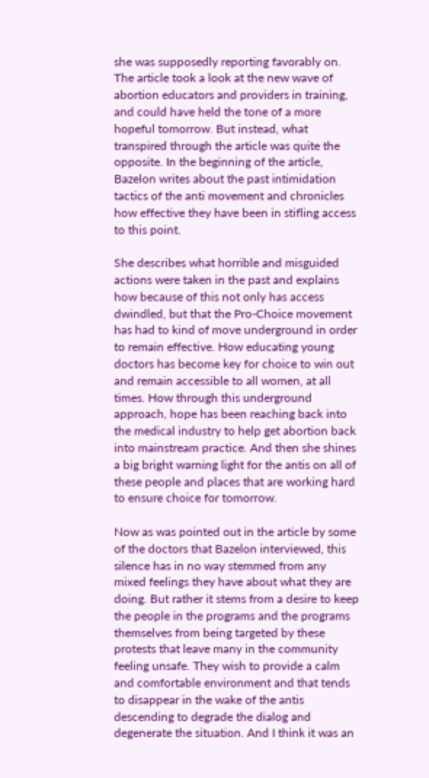she was supposedly reporting favorably on. The article took a look at the new wave of abortion educators and providers in training, and could have held the tone of a more hopeful tomorrow. But instead, what transpired through the article was quite the opposite. In the beginning of the article, Bazelon writes about the past intimidation tactics of the anti movement and chronicles how effective they have been in stifling access to this point.

She describes what horrible and misguided actions were taken in the past and explains how because of this not only has access dwindled, but that the Pro-Choice movement has had to kind of move underground in order to remain effective. How educating young doctors has become key for choice to win out and remain accessible to all women, at all times. How through this underground approach, hope has been reaching back into the medical industry to help get abortion back into mainstream practice. And then she shines a big bright warning light for the antis on all of these people and places that are working hard to ensure choice for tomorrow.

Now as was pointed out in the article by some of the doctors that Bazelon interviewed, this silence has in no way stemmed from any mixed feelings they have about what they are doing. But rather it stems from a desire to keep the people in the programs and the programs themselves from being targeted by these protests that leave many in the community feeling unsafe. They wish to provide a calm and comfortable environment and that tends to disappear in the wake of the antis descending to degrade the dialog and degenerate the situation. And I think it was an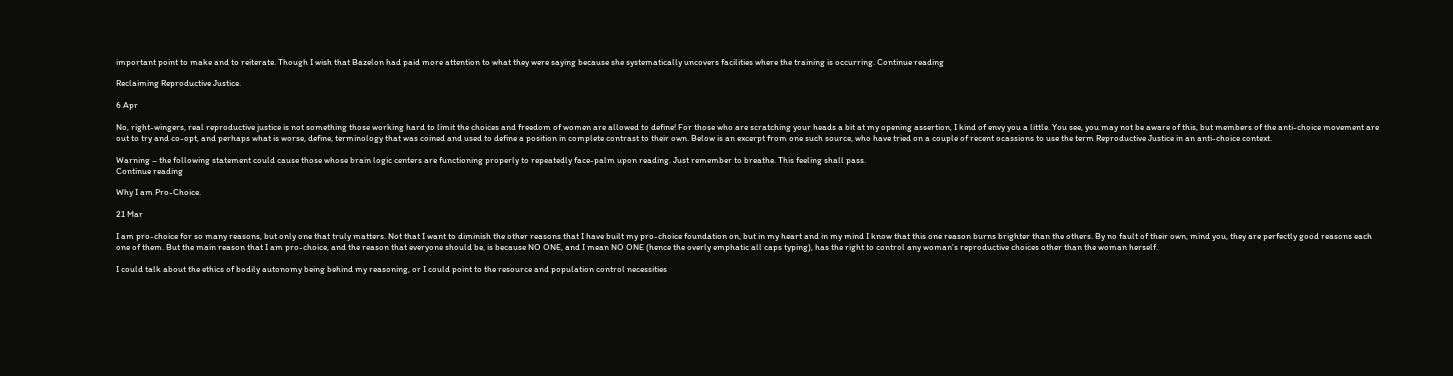important point to make and to reiterate. Though I wish that Bazelon had paid more attention to what they were saying because she systematically uncovers facilities where the training is occurring. Continue reading

Reclaiming Reproductive Justice.

6 Apr

No, right-wingers, real reproductive justice is not something those working hard to limit the choices and freedom of women are allowed to define! For those who are scratching your heads a bit at my opening assertion, I kind of envy you a little. You see, you may not be aware of this, but members of the anti-choice movement are out to try and co-opt, and perhaps what is worse, define, terminology that was coined and used to define a position in complete contrast to their own. Below is an excerpt from one such source, who have tried on a couple of recent ocassions to use the term Reproductive Justice in an anti-choice context.

Warning – the following statement could cause those whose brain logic centers are functioning properly to repeatedly face-palm upon reading. Just remember to breathe. This feeling shall pass.
Continue reading

Why I am Pro-Choice.

21 Mar

I am pro-choice for so many reasons, but only one that truly matters. Not that I want to diminish the other reasons that I have built my pro-choice foundation on, but in my heart and in my mind I know that this one reason burns brighter than the others. By no fault of their own, mind you, they are perfectly good reasons each one of them. But the main reason that I am pro-choice, and the reason that everyone should be, is because NO ONE, and I mean NO ONE (hence the overly emphatic all caps typing), has the right to control any woman’s reproductive choices other than the woman herself.

I could talk about the ethics of bodily autonomy being behind my reasoning, or I could point to the resource and population control necessities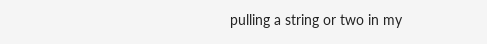pulling a string or two in my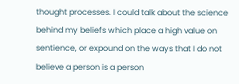thought processes. I could talk about the science behind my beliefs which place a high value on sentience, or expound on the ways that I do not believe a person is a person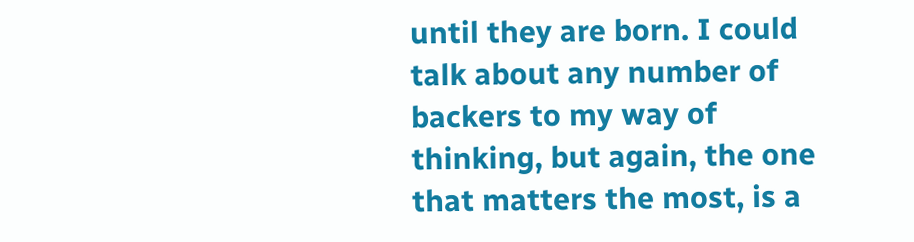until they are born. I could talk about any number of backers to my way of thinking, but again, the one that matters the most, is a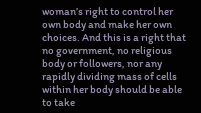woman’s right to control her own body and make her own choices. And this is a right that no government, no religious body or followers, nor any rapidly dividing mass of cells within her body should be able to take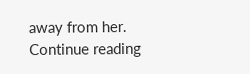away from her.
Continue reading